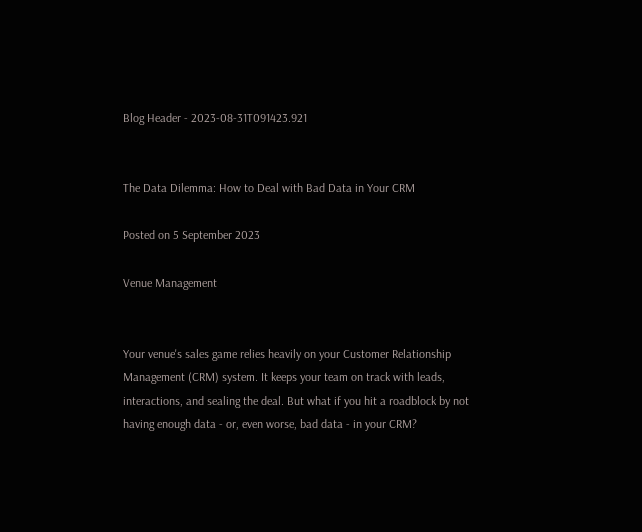Blog Header - 2023-08-31T091423.921


The Data Dilemma: How to Deal with Bad Data in Your CRM

Posted on 5 September 2023

Venue Management


Your venue's sales game relies heavily on your Customer Relationship Management (CRM) system. It keeps your team on track with leads, interactions, and sealing the deal. But what if you hit a roadblock by not having enough data - or, even worse, bad data - in your CRM?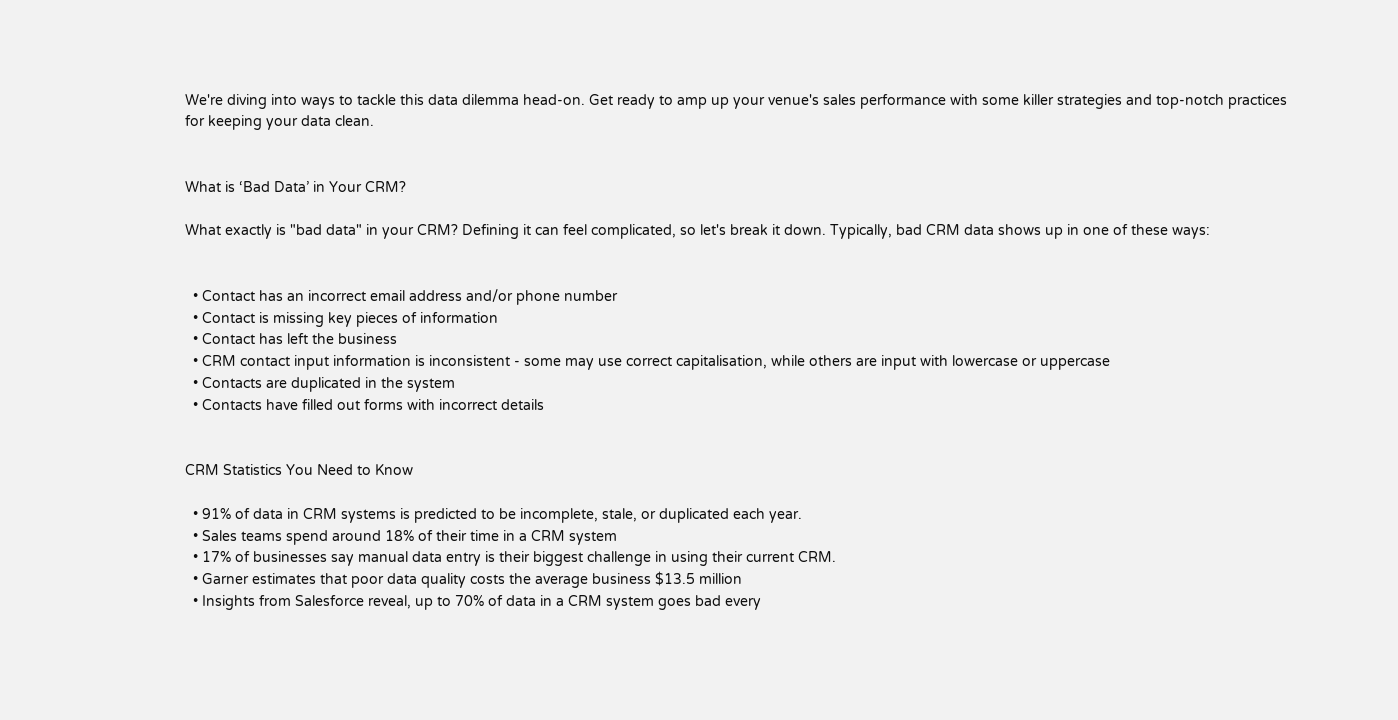We're diving into ways to tackle this data dilemma head-on. Get ready to amp up your venue's sales performance with some killer strategies and top-notch practices for keeping your data clean.


What is ‘Bad Data’ in Your CRM?

What exactly is "bad data" in your CRM? Defining it can feel complicated, so let's break it down. Typically, bad CRM data shows up in one of these ways:


  • Contact has an incorrect email address and/or phone number
  • Contact is missing key pieces of information
  • Contact has left the business
  • CRM contact input information is inconsistent - some may use correct capitalisation, while others are input with lowercase or uppercase
  • Contacts are duplicated in the system
  • Contacts have filled out forms with incorrect details


CRM Statistics You Need to Know

  • 91% of data in CRM systems is predicted to be incomplete, stale, or duplicated each year.
  • Sales teams spend around 18% of their time in a CRM system
  • 17% of businesses say manual data entry is their biggest challenge in using their current CRM.
  • Garner estimates that poor data quality costs the average business $13.5 million
  • Insights from Salesforce reveal, up to 70% of data in a CRM system goes bad every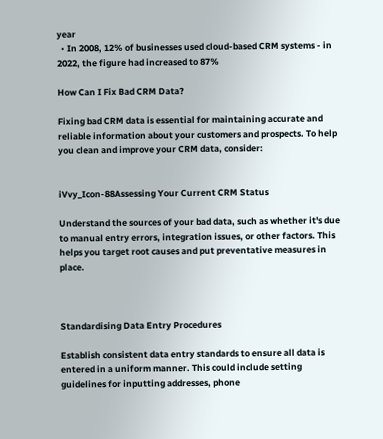year
  • In 2008, 12% of businesses used cloud-based CRM systems - in 2022, the figure had increased to 87%

How Can I Fix Bad CRM Data?

Fixing bad CRM data is essential for maintaining accurate and reliable information about your customers and prospects. To help you clean and improve your CRM data, consider:


iVvy_Icon-88Assessing Your Current CRM Status

Understand the sources of your bad data, such as whether it's due to manual entry errors, integration issues, or other factors. This helps you target root causes and put preventative measures in place.



Standardising Data Entry Procedures

Establish consistent data entry standards to ensure all data is entered in a uniform manner. This could include setting guidelines for inputting addresses, phone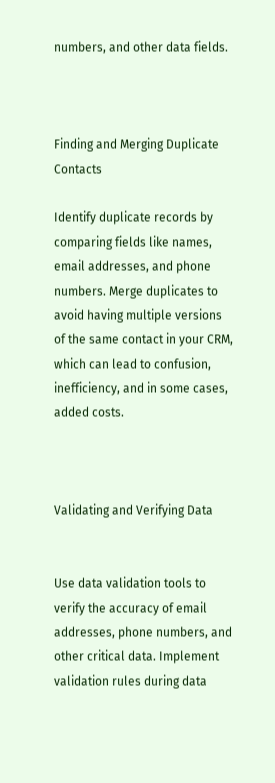numbers, and other data fields.



Finding and Merging Duplicate Contacts

Identify duplicate records by comparing fields like names, email addresses, and phone numbers. Merge duplicates to avoid having multiple versions of the same contact in your CRM, which can lead to confusion, inefficiency, and in some cases, added costs.



Validating and Verifying Data


Use data validation tools to verify the accuracy of email addresses, phone numbers, and other critical data. Implement validation rules during data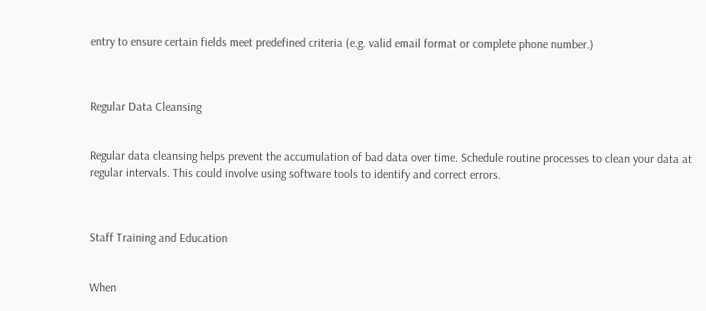entry to ensure certain fields meet predefined criteria (e.g. valid email format or complete phone number.)



Regular Data Cleansing


Regular data cleansing helps prevent the accumulation of bad data over time. Schedule routine processes to clean your data at regular intervals. This could involve using software tools to identify and correct errors.



Staff Training and Education


When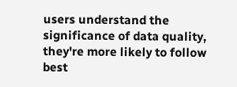users understand the significance of data quality, they're more likely to follow best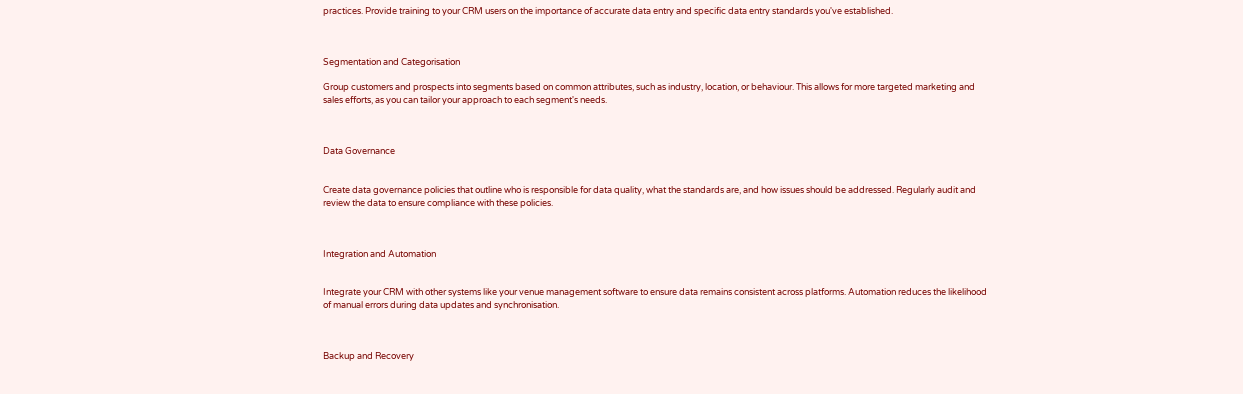practices. Provide training to your CRM users on the importance of accurate data entry and specific data entry standards you've established.



Segmentation and Categorisation

Group customers and prospects into segments based on common attributes, such as industry, location, or behaviour. This allows for more targeted marketing and sales efforts, as you can tailor your approach to each segment's needs.



Data Governance


Create data governance policies that outline who is responsible for data quality, what the standards are, and how issues should be addressed. Regularly audit and review the data to ensure compliance with these policies.



Integration and Automation


Integrate your CRM with other systems like your venue management software to ensure data remains consistent across platforms. Automation reduces the likelihood of manual errors during data updates and synchronisation.



Backup and Recovery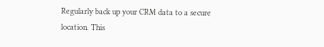Regularly back up your CRM data to a secure location. This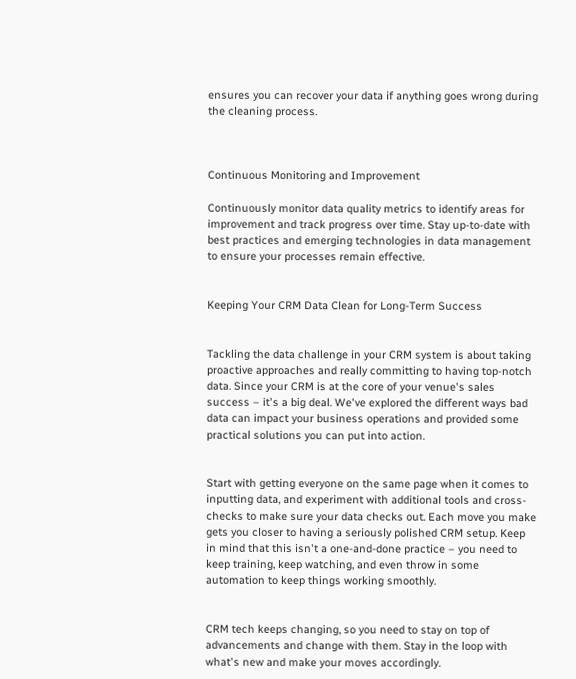ensures you can recover your data if anything goes wrong during the cleaning process.



Continuous Monitoring and Improvement

Continuously monitor data quality metrics to identify areas for improvement and track progress over time. Stay up-to-date with best practices and emerging technologies in data management to ensure your processes remain effective.


Keeping Your CRM Data Clean for Long-Term Success


Tackling the data challenge in your CRM system is about taking proactive approaches and really committing to having top-notch data. Since your CRM is at the core of your venue's sales success – it's a big deal. We've explored the different ways bad data can impact your business operations and provided some practical solutions you can put into action.


Start with getting everyone on the same page when it comes to inputting data, and experiment with additional tools and cross-checks to make sure your data checks out. Each move you make gets you closer to having a seriously polished CRM setup. Keep in mind that this isn't a one-and-done practice – you need to keep training, keep watching, and even throw in some automation to keep things working smoothly.


CRM tech keeps changing, so you need to stay on top of advancements and change with them. Stay in the loop with what's new and make your moves accordingly.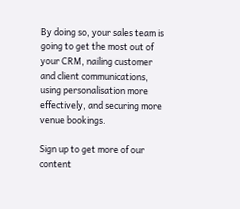By doing so, your sales team is going to get the most out of your CRM, nailing customer and client communications, using personalisation more effectively, and securing more venue bookings.

Sign up to get more of our content